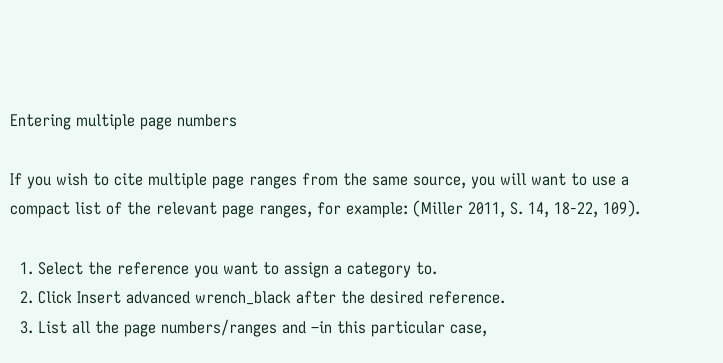Entering multiple page numbers

If you wish to cite multiple page ranges from the same source, you will want to use a compact list of the relevant page ranges, for example: (Miller 2011, S. 14, 18-22, 109).

  1. Select the reference you want to assign a category to.
  2. Click Insert advanced wrench_black after the desired reference.
  3. List all the page numbers/ranges and –in this particular case,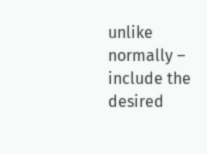unlike normally – include the desired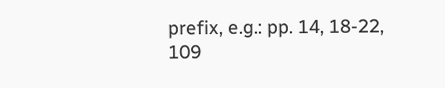prefix, e.g.: pp. 14, 18-22, 109